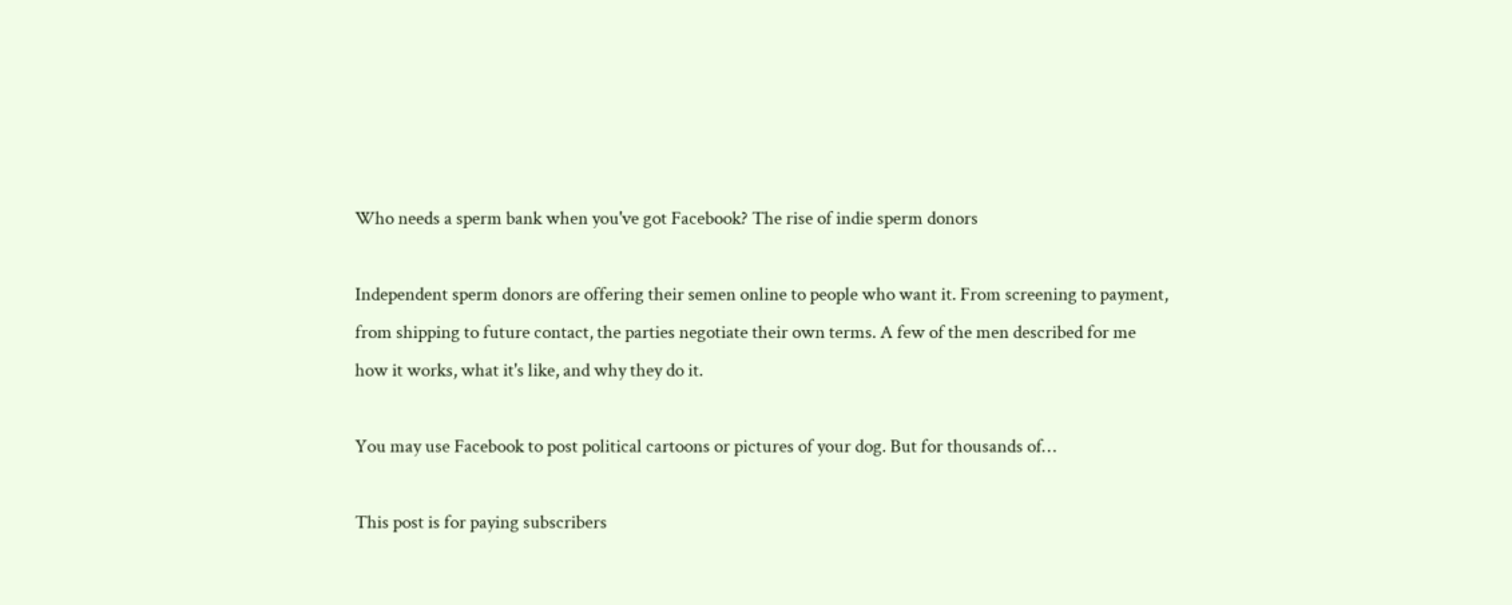Who needs a sperm bank when you've got Facebook? The rise of indie sperm donors

Independent sperm donors are offering their semen online to people who want it. From screening to payment, from shipping to future contact, the parties negotiate their own terms. A few of the men described for me how it works, what it's like, and why they do it.

You may use Facebook to post political cartoons or pictures of your dog. But for thousands of…

This post is for paying subscribers